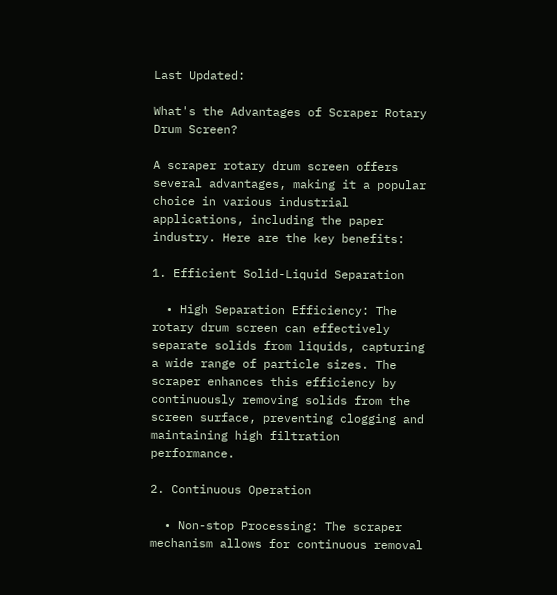Last Updated:

What's the Advantages of Scraper Rotary Drum Screen?

A scraper rotary drum screen offers several advantages, making it a popular choice in various industrial applications, including the paper industry. Here are the key benefits:

1. Efficient Solid-Liquid Separation

  • High Separation Efficiency: The rotary drum screen can effectively separate solids from liquids, capturing a wide range of particle sizes. The scraper enhances this efficiency by continuously removing solids from the screen surface, preventing clogging and maintaining high filtration performance.

2. Continuous Operation

  • Non-stop Processing: The scraper mechanism allows for continuous removal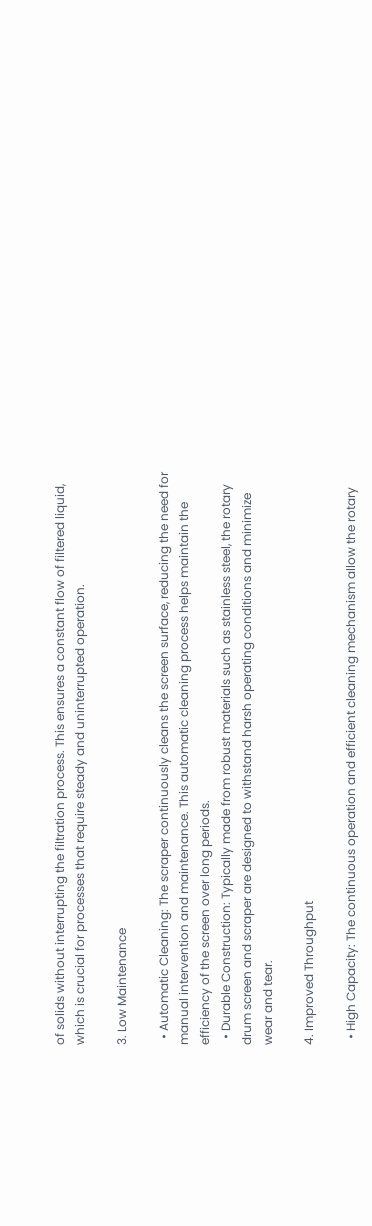of solids without interrupting the filtration process. This ensures a constant flow of filtered liquid, which is crucial for processes that require steady and uninterrupted operation.

3. Low Maintenance

  • Automatic Cleaning: The scraper continuously cleans the screen surface, reducing the need for manual intervention and maintenance. This automatic cleaning process helps maintain the efficiency of the screen over long periods.
  • Durable Construction: Typically made from robust materials such as stainless steel, the rotary drum screen and scraper are designed to withstand harsh operating conditions and minimize wear and tear.

4. Improved Throughput

  • High Capacity: The continuous operation and efficient cleaning mechanism allow the rotary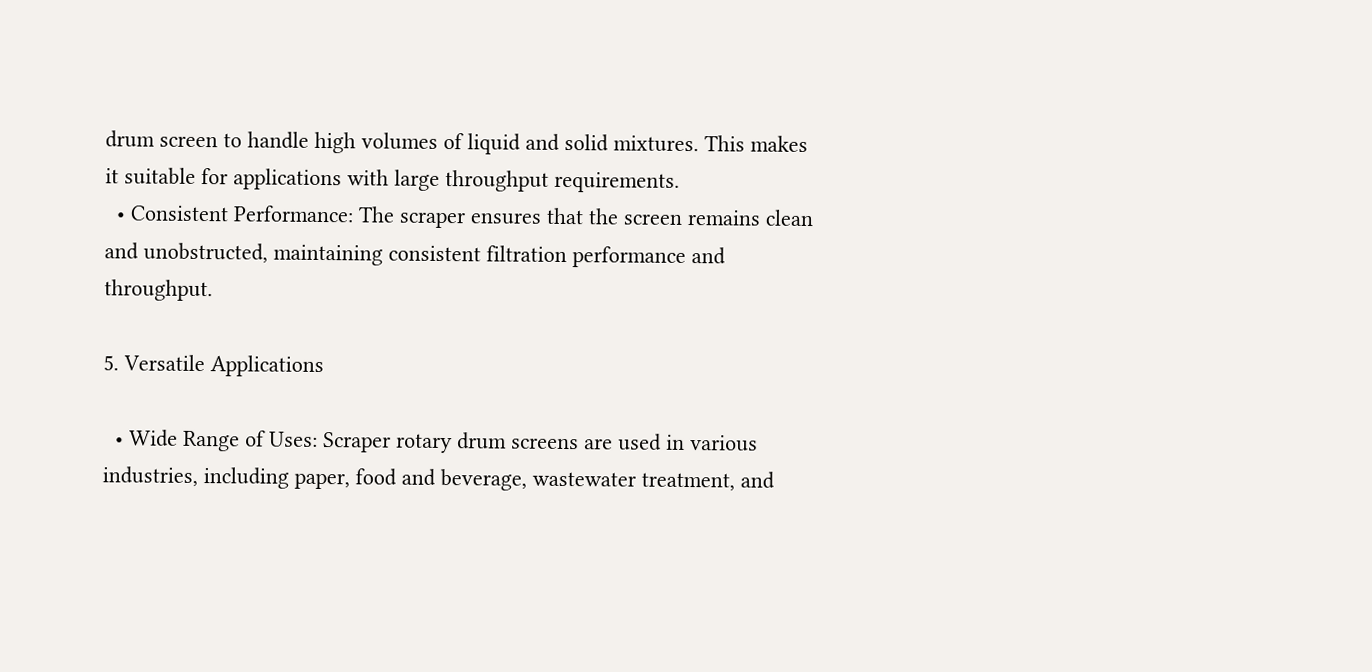drum screen to handle high volumes of liquid and solid mixtures. This makes it suitable for applications with large throughput requirements.
  • Consistent Performance: The scraper ensures that the screen remains clean and unobstructed, maintaining consistent filtration performance and throughput.

5. Versatile Applications

  • Wide Range of Uses: Scraper rotary drum screens are used in various industries, including paper, food and beverage, wastewater treatment, and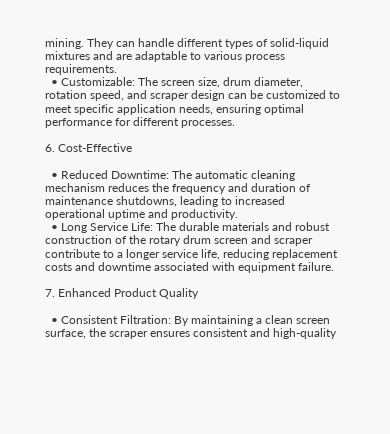mining. They can handle different types of solid-liquid mixtures and are adaptable to various process requirements.
  • Customizable: The screen size, drum diameter, rotation speed, and scraper design can be customized to meet specific application needs, ensuring optimal performance for different processes.

6. Cost-Effective

  • Reduced Downtime: The automatic cleaning mechanism reduces the frequency and duration of maintenance shutdowns, leading to increased operational uptime and productivity.
  • Long Service Life: The durable materials and robust construction of the rotary drum screen and scraper contribute to a longer service life, reducing replacement costs and downtime associated with equipment failure.

7. Enhanced Product Quality

  • Consistent Filtration: By maintaining a clean screen surface, the scraper ensures consistent and high-quality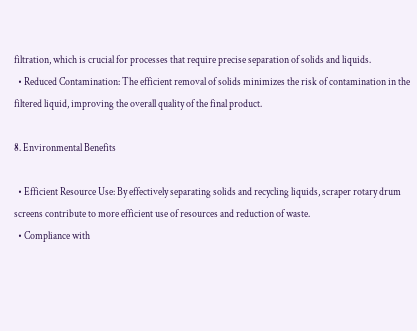filtration, which is crucial for processes that require precise separation of solids and liquids.
  • Reduced Contamination: The efficient removal of solids minimizes the risk of contamination in the filtered liquid, improving the overall quality of the final product.

8. Environmental Benefits

  • Efficient Resource Use: By effectively separating solids and recycling liquids, scraper rotary drum screens contribute to more efficient use of resources and reduction of waste.
  • Compliance with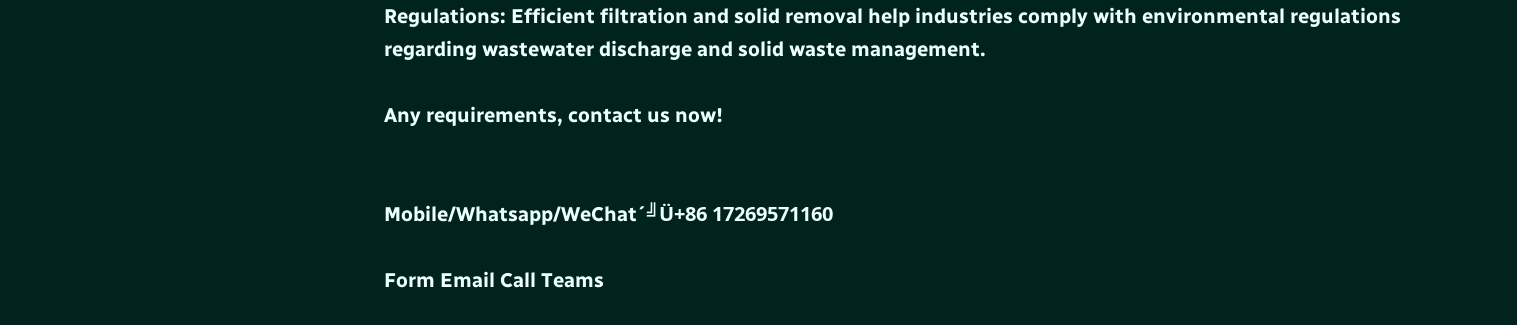Regulations: Efficient filtration and solid removal help industries comply with environmental regulations regarding wastewater discharge and solid waste management.

Any requirements, contact us now!


Mobile/Whatsapp/WeChat´╝Ü+86 17269571160

Form Email Call Teams